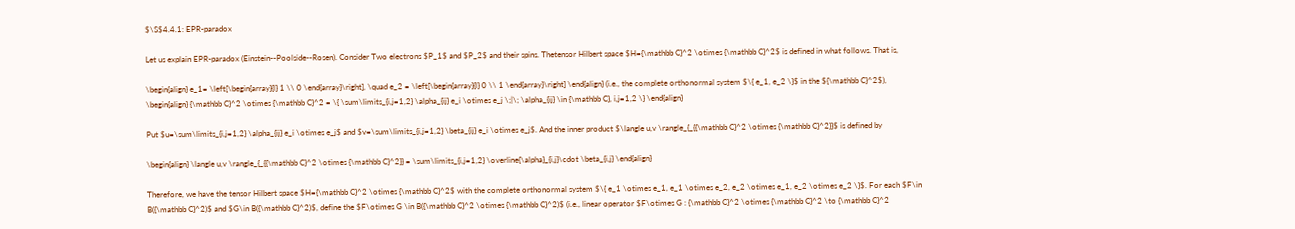$\S$4.4.1: EPR-paradox

Let us explain EPR-paradox (Einstein--Poolside--Rosen). Consider Two electrons $P_1$ and $P_2$ and their spins. Thetensor Hilbert space $H={\mathbb C}^2 \otimes {\mathbb C}^2$ is defined in what follows. That is,

\begin{align} e_1= \left[\begin{array}{l} 1 \\ 0 \end{array}\right], \quad e_2 = \left[\begin{array}{l} 0 \\ 1 \end{array}\right] \end{align} (i.e., the complete orthonormal system $\{ e_1, e_2 \}$ in the ${\mathbb C}^2$), \begin{align} {\mathbb C}^2 \otimes {\mathbb C}^2 = \{ \sum\limits_{i,j=1,2} \alpha_{ij} e_i \otimes e_j \;|\; \alpha_{ij} \in {\mathbb C}, i,j=1,2 \} \end{align}

Put $u=\sum\limits_{i,j=1,2} \alpha_{ij} e_i \otimes e_j$ and $v=\sum\limits_{i,j=1,2} \beta_{ij} e_i \otimes e_j$. And the inner product $\langle u,v \rangle_{_{{\mathbb C}^2 \otimes {\mathbb C}^2}}$ is defined by

\begin{align} \langle u,v \rangle_{_{{\mathbb C}^2 \otimes {\mathbb C}^2}} = \sum\limits_{i,j=1,2} \overline{\alpha}_{i,j}\cdot \beta_{i,j} \end{align}

Therefore, we have the tensor Hilbert space $H={\mathbb C}^2 \otimes {\mathbb C}^2$ with the complete orthonormal system $\{ e_1 \otimes e_1, e_1 \otimes e_2, e_2 \otimes e_1, e_2 \otimes e_2 \}$. For each $F\in B({\mathbb C}^2)$ and $G\in B({\mathbb C}^2)$, define the $F\otimes G \in B({\mathbb C}^2 \otimes {\mathbb C}^2)$ (i.e., linear operator $F\otimes G : {\mathbb C}^2 \otimes {\mathbb C}^2 \to {\mathbb C}^2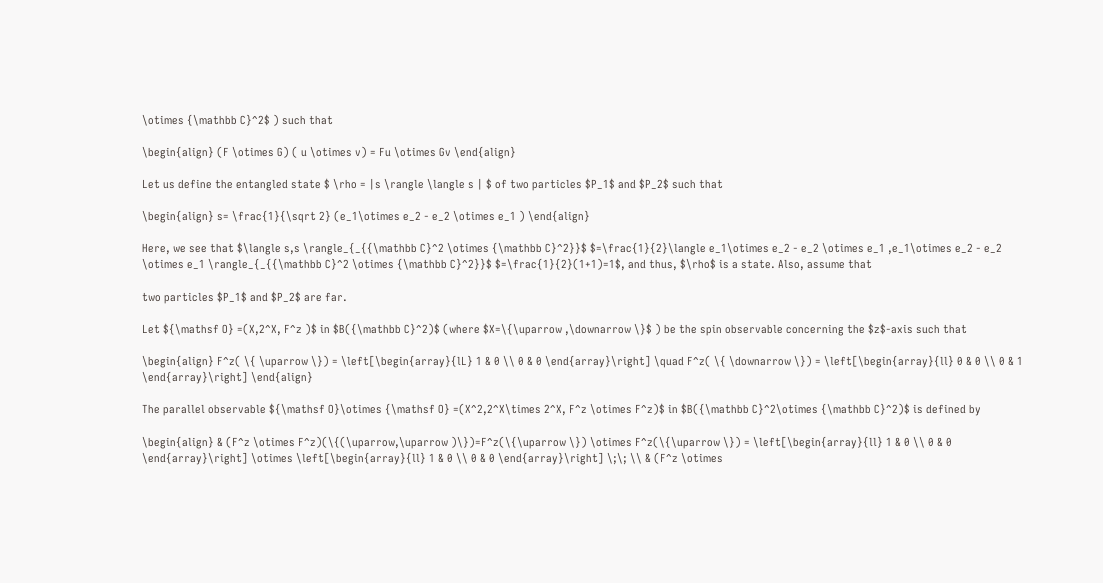\otimes {\mathbb C}^2$ ) such that

\begin{align} (F \otimes G) ( u \otimes v) = Fu \otimes Gv \end{align}

Let us define the entangled state $ \rho = |s \rangle \langle s | $ of two particles $P_1$ and $P_2$ such that

\begin{align} s= \frac{1}{\sqrt 2} (e_1\otimes e_2 - e_2 \otimes e_1 ) \end{align}

Here, we see that $\langle s,s \rangle_{_{{\mathbb C}^2 \otimes {\mathbb C}^2}}$ $=\frac{1}{2}\langle e_1\otimes e_2 - e_2 \otimes e_1 ,e_1\otimes e_2 - e_2 \otimes e_1 \rangle_{_{{\mathbb C}^2 \otimes {\mathbb C}^2}}$ $=\frac{1}{2}(1+1)=1$, and thus, $\rho$ is a state. Also, assume that

two particles $P_1$ and $P_2$ are far.

Let ${\mathsf O} =(X,2^X, F^z )$ in $B({\mathbb C}^2)$ (where $X=\{\uparrow ,\downarrow \}$ ) be the spin observable concerning the $z$-axis such that

\begin{align} F^z( \{ \uparrow \}) = \left[\begin{array}{lL} 1 & 0 \\ 0 & 0 \end{array}\right] \quad F^z( \{ \downarrow \}) = \left[\begin{array}{ll} 0 & 0 \\ 0 & 1 \end{array}\right] \end{align}

The parallel observable ${\mathsf O}\otimes {\mathsf O} =(X^2,2^X\times 2^X, F^z \otimes F^z)$ in $B({\mathbb C}^2\otimes {\mathbb C}^2)$ is defined by

\begin{align} & (F^z \otimes F^z)(\{(\uparrow,\uparrow )\})=F^z(\{\uparrow \}) \otimes F^z(\{\uparrow \}) = \left[\begin{array}{ll} 1 & 0 \\ 0 & 0 \end{array}\right] \otimes \left[\begin{array}{ll} 1 & 0 \\ 0 & 0 \end{array}\right] \;\; \\ & (F^z \otimes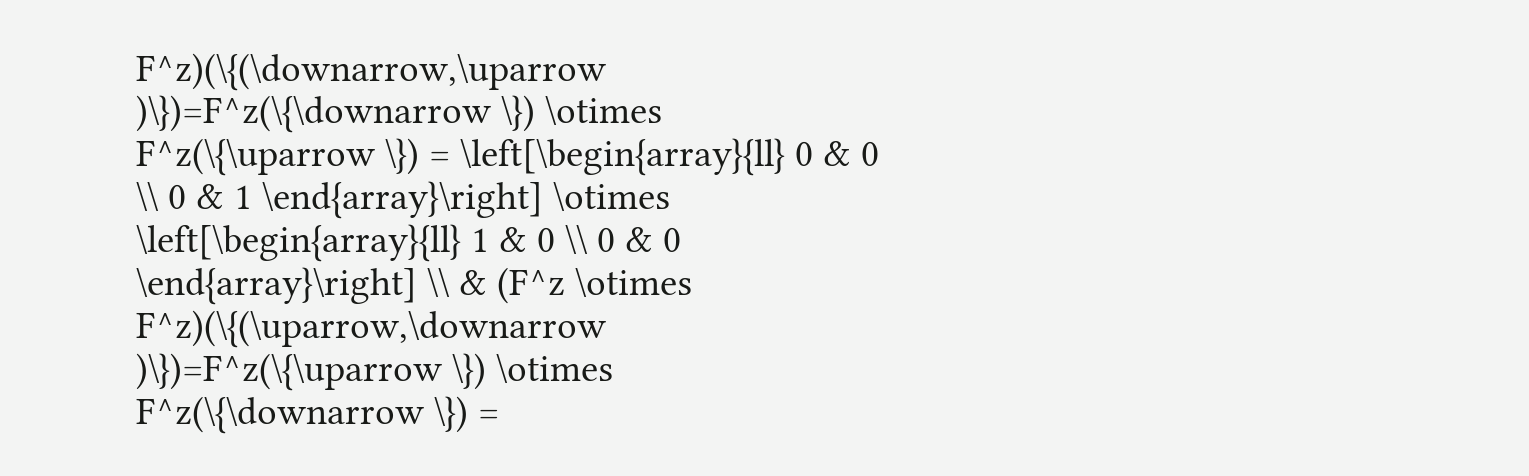F^z)(\{(\downarrow,\uparrow )\})=F^z(\{\downarrow \}) \otimes F^z(\{\uparrow \}) = \left[\begin{array}{ll} 0 & 0 \\ 0 & 1 \end{array}\right] \otimes \left[\begin{array}{ll} 1 & 0 \\ 0 & 0 \end{array}\right] \\ & (F^z \otimes F^z)(\{(\uparrow,\downarrow )\})=F^z(\{\uparrow \}) \otimes F^z(\{\downarrow \}) =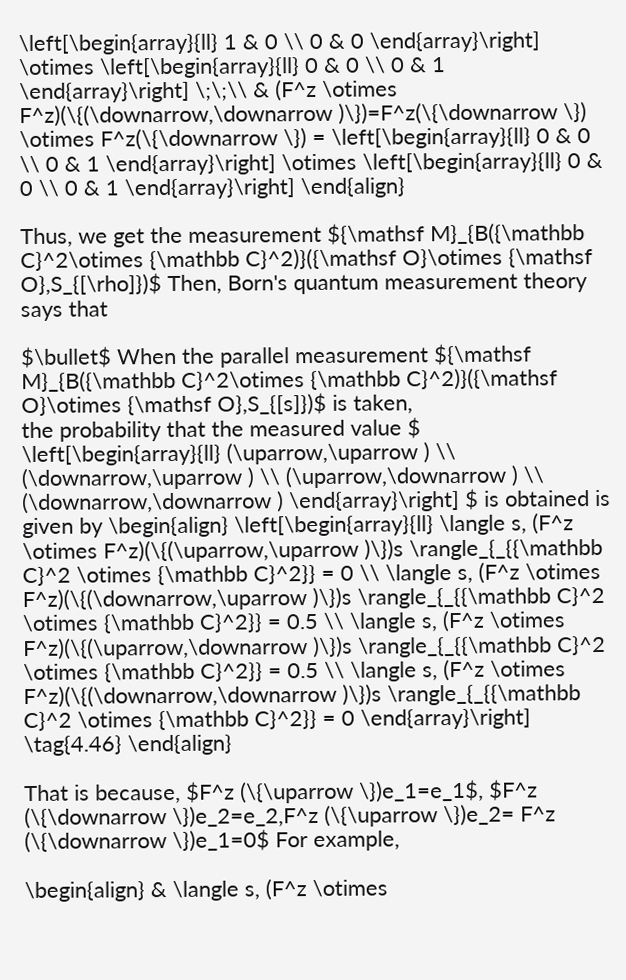\left[\begin{array}{ll} 1 & 0 \\ 0 & 0 \end{array}\right] \otimes \left[\begin{array}{ll} 0 & 0 \\ 0 & 1 \end{array}\right] \;\;\\ & (F^z \otimes F^z)(\{(\downarrow,\downarrow )\})=F^z(\{\downarrow \}) \otimes F^z(\{\downarrow \}) = \left[\begin{array}{ll} 0 & 0 \\ 0 & 1 \end{array}\right] \otimes \left[\begin{array}{ll} 0 & 0 \\ 0 & 1 \end{array}\right] \end{align}

Thus, we get the measurement ${\mathsf M}_{B({\mathbb C}^2\otimes {\mathbb C}^2)}({\mathsf O}\otimes {\mathsf O},S_{[\rho]})$ Then, Born's quantum measurement theory says that

$\bullet$ When the parallel measurement ${\mathsf M}_{B({\mathbb C}^2\otimes {\mathbb C}^2)}({\mathsf O}\otimes {\mathsf O},S_{[s]})$ is taken,
the probability that the measured value $ \left[\begin{array}{ll} (\uparrow,\uparrow ) \\ (\downarrow,\uparrow ) \\ (\uparrow,\downarrow ) \\ (\downarrow,\downarrow ) \end{array}\right] $ is obtained is given by \begin{align} \left[\begin{array}{ll} \langle s, (F^z \otimes F^z)(\{(\uparrow,\uparrow )\})s \rangle_{_{{\mathbb C}^2 \otimes {\mathbb C}^2}} = 0 \\ \langle s, (F^z \otimes F^z)(\{(\downarrow,\uparrow )\})s \rangle_{_{{\mathbb C}^2 \otimes {\mathbb C}^2}} = 0.5 \\ \langle s, (F^z \otimes F^z)(\{(\uparrow,\downarrow )\})s \rangle_{_{{\mathbb C}^2 \otimes {\mathbb C}^2}} = 0.5 \\ \langle s, (F^z \otimes F^z)(\{(\downarrow,\downarrow )\})s \rangle_{_{{\mathbb C}^2 \otimes {\mathbb C}^2}} = 0 \end{array}\right] \tag{4.46} \end{align}

That is because, $F^z (\{\uparrow \})e_1=e_1$, $F^z (\{\downarrow \})e_2=e_2,F^z (\{\uparrow \})e_2= F^z (\{\downarrow \})e_1=0$ For example,

\begin{align} & \langle s, (F^z \otimes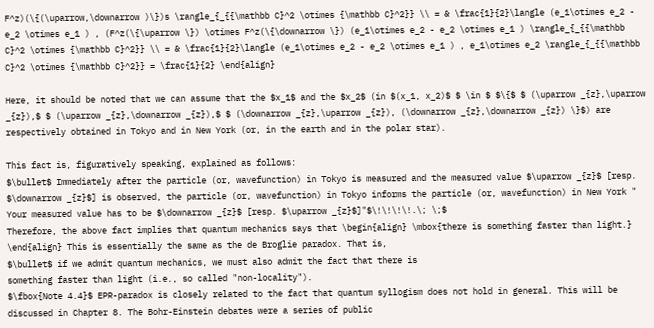F^z)(\{(\uparrow,\downarrow )\})s \rangle_{_{{\mathbb C}^2 \otimes {\mathbb C}^2}} \\ = & \frac{1}{2}\langle (e_1\otimes e_2 - e_2 \otimes e_1 ) , (F^z(\{\uparrow \}) \otimes F^z(\{\downarrow \}) (e_1\otimes e_2 - e_2 \otimes e_1 ) \rangle_{_{{\mathbb C}^2 \otimes {\mathbb C}^2}} \\ = & \frac{1}{2}\langle (e_1\otimes e_2 - e_2 \otimes e_1 ) , e_1\otimes e_2 \rangle_{_{{\mathbb C}^2 \otimes {\mathbb C}^2}} = \frac{1}{2} \end{align}

Here, it should be noted that we can assume that the $x_1$ and the $x_2$ (in $(x_1, x_2)$ $ \in $ $\{$ $ (\uparrow _{z},\uparrow _{z}),$ $ (\uparrow _{z},\downarrow _{z}),$ $ (\downarrow _{z},\uparrow _{z}), (\downarrow _{z},\downarrow _{z}) \}$) are respectively obtained in Tokyo and in New York (or, in the earth and in the polar star).

This fact is, figuratively speaking, explained as follows:
$\bullet$ Immediately after the particle (or, wavefunction) in Tokyo is measured and the measured value $\uparrow _{z}$ [resp. $\downarrow _{z}$] is observed, the particle (or, wavefunction) in Tokyo informs the particle (or, wavefunction) in New York " Your measured value has to be $\downarrow _{z}$ [resp. $\uparrow _{z}$]"$\!\!\!\!.\; \;$
Therefore, the above fact implies that quantum mechanics says that \begin{align} \mbox{there is something faster than light.} \end{align} This is essentially the same as the de Broglie paradox. That is,
$\bullet$ if we admit quantum mechanics, we must also admit the fact that there is
something faster than light (i.e., so called "non-locality").
$\fbox{Note 4.4}$ EPR-paradox is closely related to the fact that quantum syllogism does not hold in general. This will be discussed in Chapter 8. The Bohr-Einstein debates were a series of public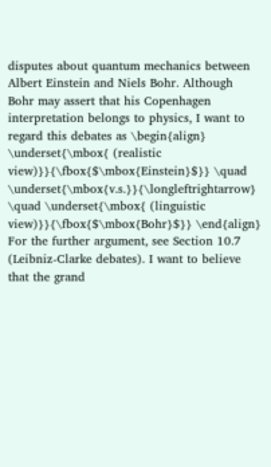disputes about quantum mechanics between Albert Einstein and Niels Bohr. Although Bohr may assert that his Copenhagen interpretation belongs to physics, I want to regard this debates as \begin{align} \underset{\mbox{ (realistic view)}}{\fbox{$\mbox{Einstein}$}} \quad \underset{\mbox{v.s.}}{\longleftrightarrow} \quad \underset{\mbox{ (linguistic view)}}{\fbox{$\mbox{Bohr}$}} \end{align} For the further argument, see Section 10.7 (Leibniz-Clarke debates). I want to believe that the grand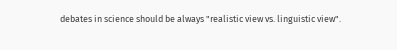debates in science should be always "realistic view vs. linguistic view".